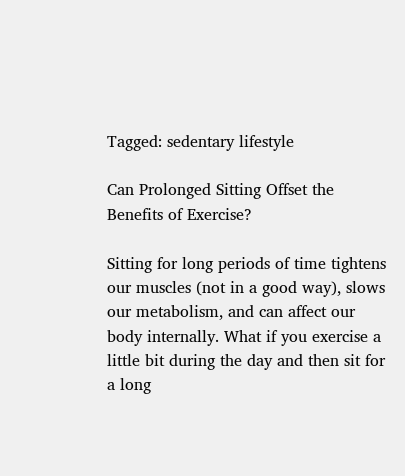Tagged: sedentary lifestyle

Can Prolonged Sitting Offset the Benefits of Exercise?

Sitting for long periods of time tightens our muscles (not in a good way), slows our metabolism, and can affect our body internally. What if you exercise a little bit during the day and then sit for a long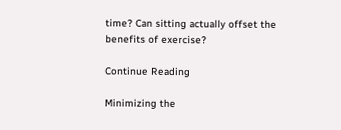time? Can sitting actually offset the benefits of exercise?

Continue Reading

Minimizing the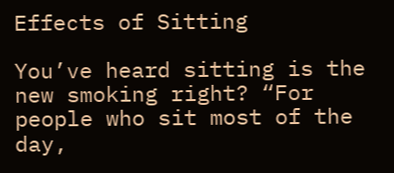Effects of Sitting

You’ve heard sitting is the new smoking right? “For people who sit most of the day,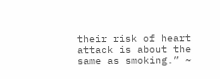their risk of heart attack is about the same as smoking.” ~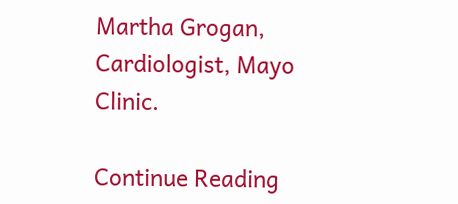Martha Grogan, Cardiologist, Mayo Clinic.

Continue Reading